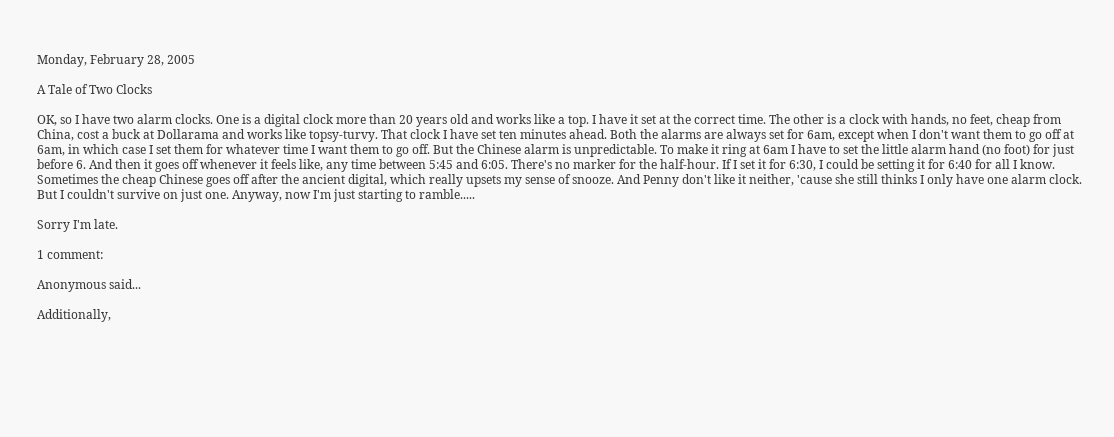Monday, February 28, 2005

A Tale of Two Clocks

OK, so I have two alarm clocks. One is a digital clock more than 20 years old and works like a top. I have it set at the correct time. The other is a clock with hands, no feet, cheap from China, cost a buck at Dollarama and works like topsy-turvy. That clock I have set ten minutes ahead. Both the alarms are always set for 6am, except when I don't want them to go off at 6am, in which case I set them for whatever time I want them to go off. But the Chinese alarm is unpredictable. To make it ring at 6am I have to set the little alarm hand (no foot) for just before 6. And then it goes off whenever it feels like, any time between 5:45 and 6:05. There's no marker for the half-hour. If I set it for 6:30, I could be setting it for 6:40 for all I know. Sometimes the cheap Chinese goes off after the ancient digital, which really upsets my sense of snooze. And Penny don't like it neither, 'cause she still thinks I only have one alarm clock. But I couldn't survive on just one. Anyway, now I'm just starting to ramble.....

Sorry I'm late.

1 comment:

Anonymous said...

Additionally,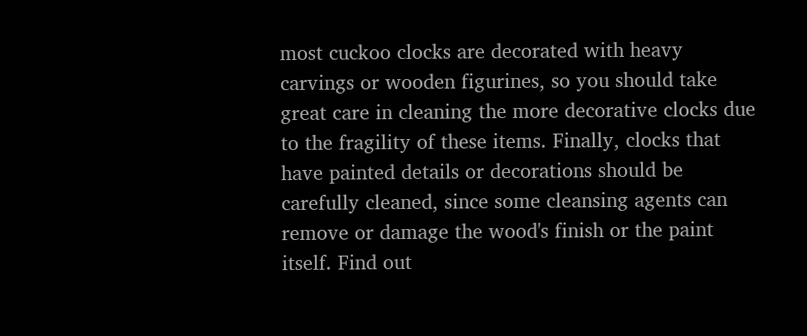most cuckoo clocks are decorated with heavy carvings or wooden figurines, so you should take great care in cleaning the more decorative clocks due to the fragility of these items. Finally, clocks that have painted details or decorations should be carefully cleaned, since some cleansing agents can remove or damage the wood's finish or the paint itself. Find out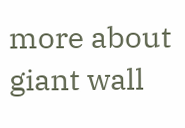more about giant wall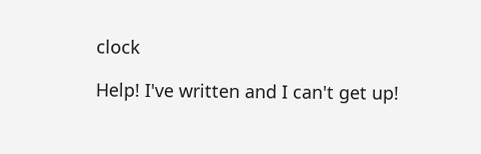clock

Help! I've written and I can't get up!